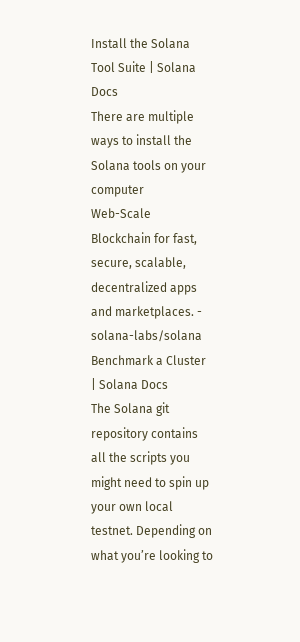Install the Solana Tool Suite | Solana Docs
There are multiple ways to install the Solana tools on your computer
Web-Scale Blockchain for fast, secure, scalable, decentralized apps and marketplaces. - solana-labs/solana
Benchmark a Cluster | Solana Docs
The Solana git repository contains all the scripts you might need to spin up your own local testnet. Depending on what you’re looking to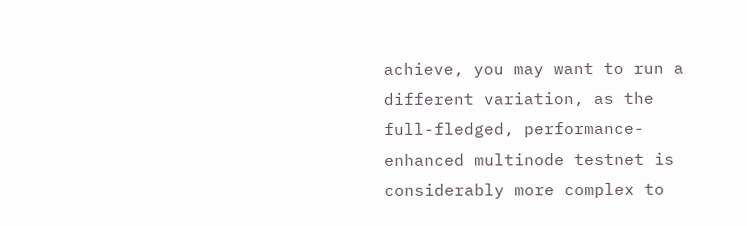achieve, you may want to run a different variation, as the full-fledged, performance-enhanced multinode testnet is considerably more complex to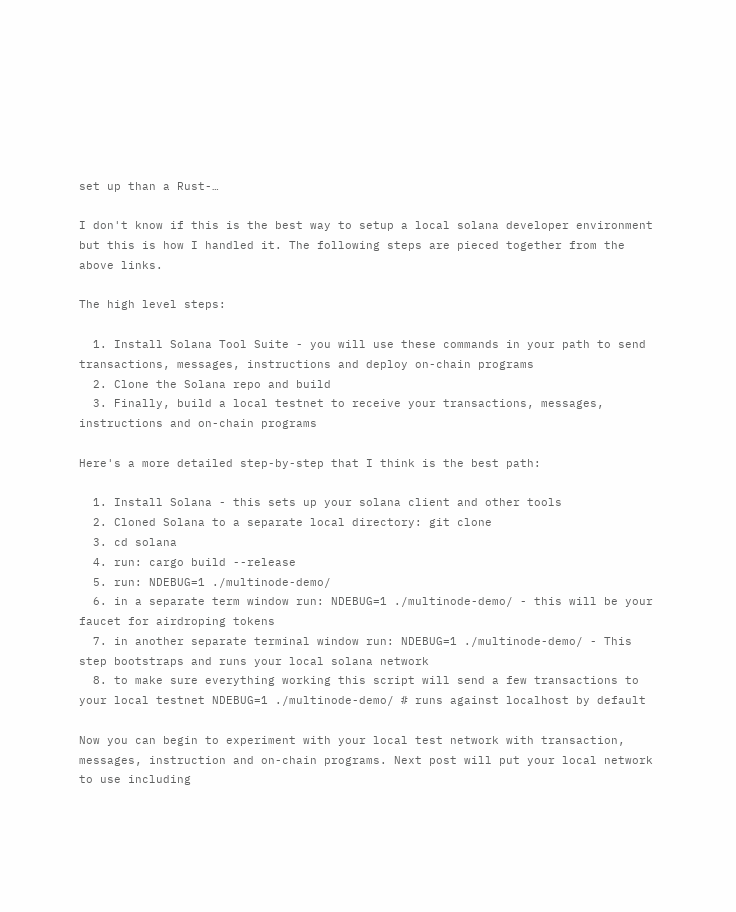set up than a Rust-…

I don't know if this is the best way to setup a local solana developer environment but this is how I handled it. The following steps are pieced together from the above links.

The high level steps:

  1. Install Solana Tool Suite - you will use these commands in your path to send transactions, messages, instructions and deploy on-chain programs
  2. Clone the Solana repo and build
  3. Finally, build a local testnet to receive your transactions, messages, instructions and on-chain programs

Here's a more detailed step-by-step that I think is the best path:

  1. Install Solana - this sets up your solana client and other tools
  2. Cloned Solana to a separate local directory: git clone
  3. cd solana
  4. run: cargo build --release
  5. run: NDEBUG=1 ./multinode-demo/
  6. in a separate term window run: NDEBUG=1 ./multinode-demo/ - this will be your faucet for airdroping tokens
  7. in another separate terminal window run: NDEBUG=1 ./multinode-demo/ - This step bootstraps and runs your local solana network
  8. to make sure everything working this script will send a few transactions to your local testnet NDEBUG=1 ./multinode-demo/ # runs against localhost by default

Now you can begin to experiment with your local test network with transaction, messages, instruction and on-chain programs. Next post will put your local network to use including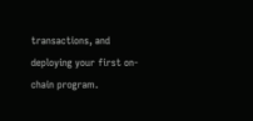transactions, and deploying your first on-chain program.